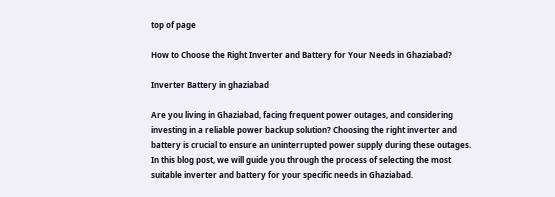top of page

How to Choose the Right Inverter and Battery for Your Needs in Ghaziabad?

Inverter Battery in ghaziabad

Are you living in Ghaziabad, facing frequent power outages, and considering investing in a reliable power backup solution? Choosing the right inverter and battery is crucial to ensure an uninterrupted power supply during these outages. In this blog post, we will guide you through the process of selecting the most suitable inverter and battery for your specific needs in Ghaziabad.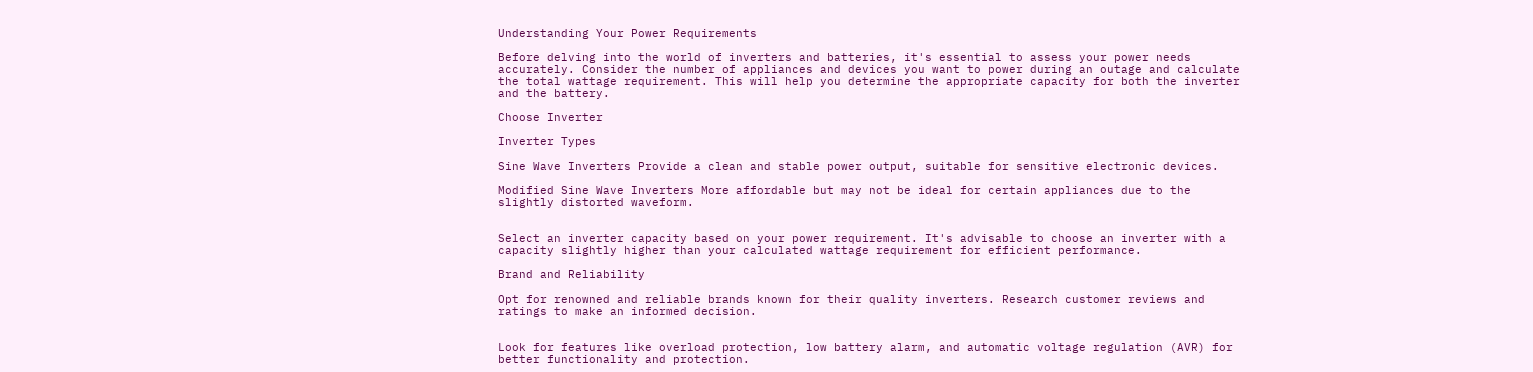Understanding Your Power Requirements

Before delving into the world of inverters and batteries, it's essential to assess your power needs accurately. Consider the number of appliances and devices you want to power during an outage and calculate the total wattage requirement. This will help you determine the appropriate capacity for both the inverter and the battery.

Choose Inverter

Inverter Types

Sine Wave Inverters Provide a clean and stable power output, suitable for sensitive electronic devices.

Modified Sine Wave Inverters More affordable but may not be ideal for certain appliances due to the slightly distorted waveform.


Select an inverter capacity based on your power requirement. It's advisable to choose an inverter with a capacity slightly higher than your calculated wattage requirement for efficient performance.

Brand and Reliability

Opt for renowned and reliable brands known for their quality inverters. Research customer reviews and ratings to make an informed decision.


Look for features like overload protection, low battery alarm, and automatic voltage regulation (AVR) for better functionality and protection.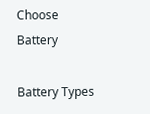Choose Battery

Battery Types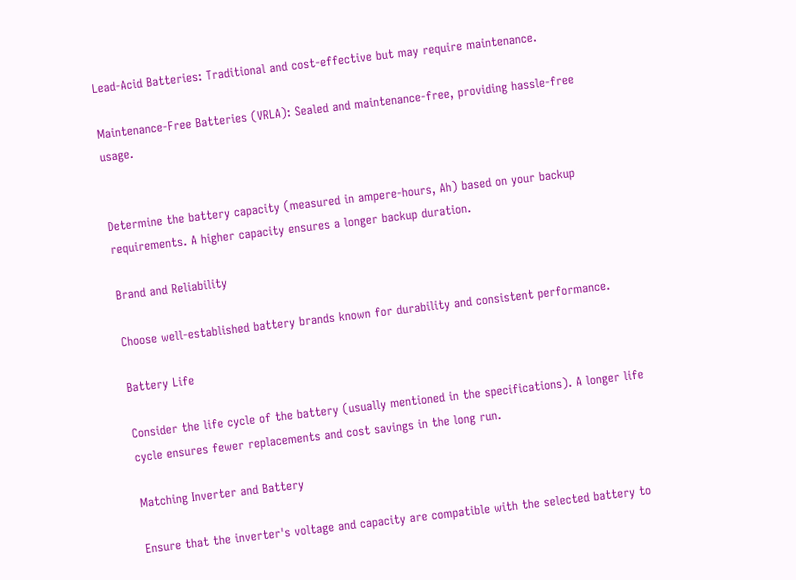Lead-Acid Batteries: Traditional and cost-effective but may require maintenance.

Maintenance-Free Batteries (VRLA): Sealed and maintenance-free, providing hassle-free usage.


Determine the battery capacity (measured in ampere-hours, Ah) based on your backup requirements. A higher capacity ensures a longer backup duration.

Brand and Reliability

Choose well-established battery brands known for durability and consistent performance.

Battery Life

Consider the life cycle of the battery (usually mentioned in the specifications). A longer life cycle ensures fewer replacements and cost savings in the long run.

Matching Inverter and Battery

Ensure that the inverter's voltage and capacity are compatible with the selected battery to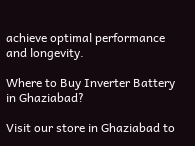achieve optimal performance and longevity.

Where to Buy Inverter Battery in Ghaziabad?

Visit our store in Ghaziabad to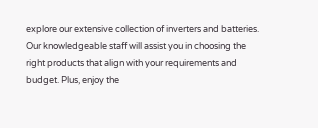explore our extensive collection of inverters and batteries. Our knowledgeable staff will assist you in choosing the right products that align with your requirements and budget. Plus, enjoy the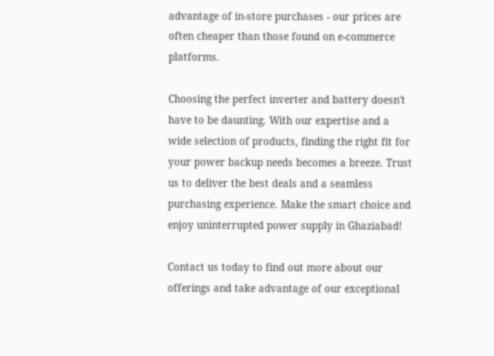advantage of in-store purchases - our prices are often cheaper than those found on e-commerce platforms.

Choosing the perfect inverter and battery doesn't have to be daunting. With our expertise and a wide selection of products, finding the right fit for your power backup needs becomes a breeze. Trust us to deliver the best deals and a seamless purchasing experience. Make the smart choice and enjoy uninterrupted power supply in Ghaziabad!

Contact us today to find out more about our offerings and take advantage of our exceptional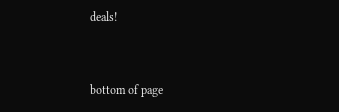deals!


bottom of page